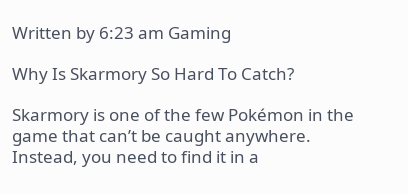Written by 6:23 am Gaming

Why Is Skarmory So Hard To Catch?

Skarmory is one of the few Pokémon in the game that can’t be caught anywhere. Instead, you need to find it in a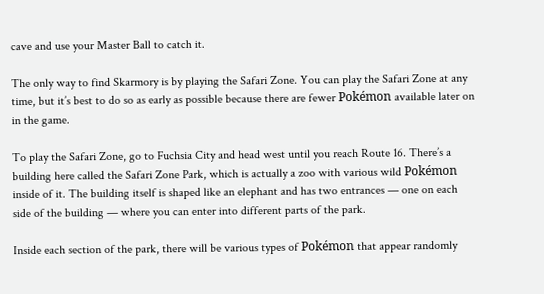cave and use your Master Ball to catch it.

The only way to find Skarmory is by playing the Safari Zone. You can play the Safari Zone at any time, but it’s best to do so as early as possible because there are fewer Pokémon available later on in the game.

To play the Safari Zone, go to Fuchsia City and head west until you reach Route 16. There’s a building here called the Safari Zone Park, which is actually a zoo with various wild Pokémon inside of it. The building itself is shaped like an elephant and has two entrances — one on each side of the building — where you can enter into different parts of the park.

Inside each section of the park, there will be various types of Pokémon that appear randomly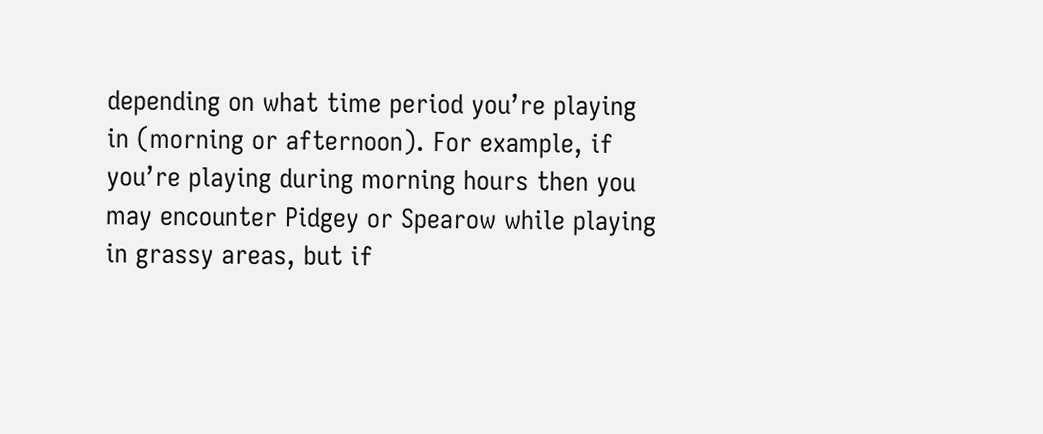depending on what time period you’re playing in (morning or afternoon). For example, if you’re playing during morning hours then you may encounter Pidgey or Spearow while playing in grassy areas, but if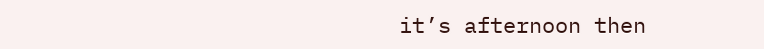it’s afternoon then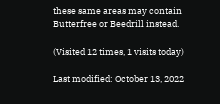these same areas may contain Butterfree or Beedrill instead.

(Visited 12 times, 1 visits today)

Last modified: October 13, 2022